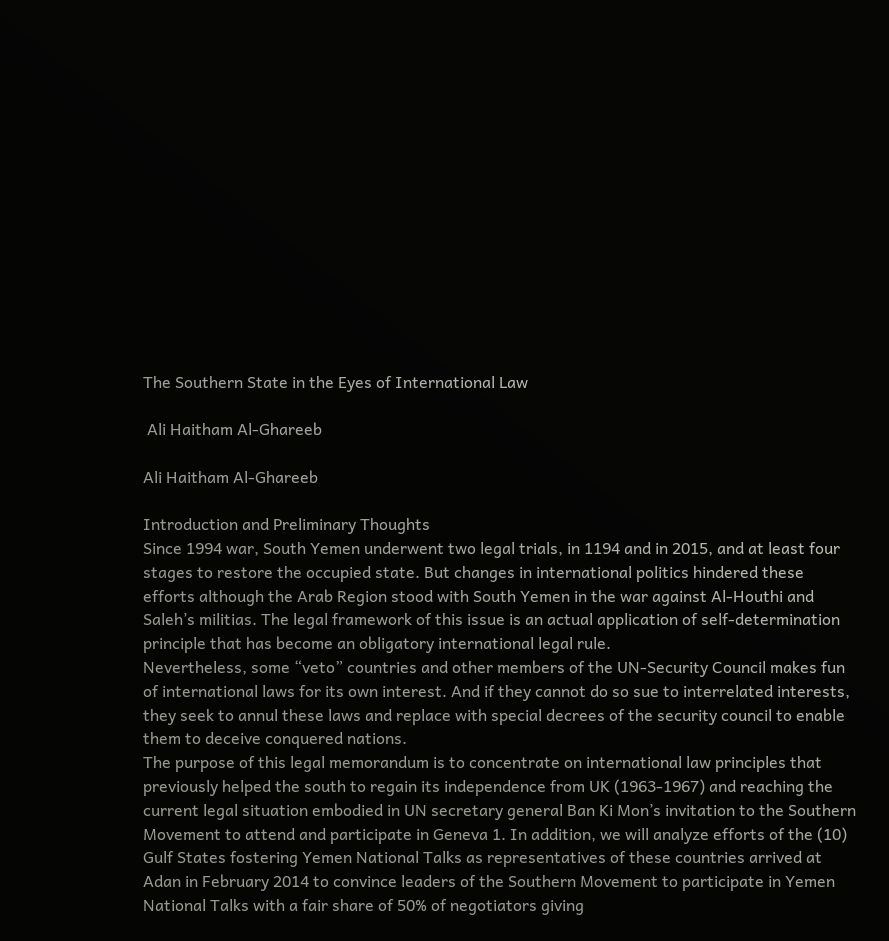The Southern State in the Eyes of International Law

 Ali Haitham Al-Ghareeb

Ali Haitham Al-Ghareeb

Introduction and Preliminary Thoughts
Since 1994 war, South Yemen underwent two legal trials, in 1194 and in 2015, and at least four stages to restore the occupied state. But changes in international politics hindered these efforts although the Arab Region stood with South Yemen in the war against Al-Houthi and Saleh’s militias. The legal framework of this issue is an actual application of self-determination principle that has become an obligatory international legal rule.
Nevertheless, some “veto” countries and other members of the UN-Security Council makes fun of international laws for its own interest. And if they cannot do so sue to interrelated interests, they seek to annul these laws and replace with special decrees of the security council to enable them to deceive conquered nations.
The purpose of this legal memorandum is to concentrate on international law principles that previously helped the south to regain its independence from UK (1963-1967) and reaching the current legal situation embodied in UN secretary general Ban Ki Mon’s invitation to the Southern Movement to attend and participate in Geneva 1. In addition, we will analyze efforts of the (10) Gulf States fostering Yemen National Talks as representatives of these countries arrived at Adan in February 2014 to convince leaders of the Southern Movement to participate in Yemen National Talks with a fair share of 50% of negotiators giving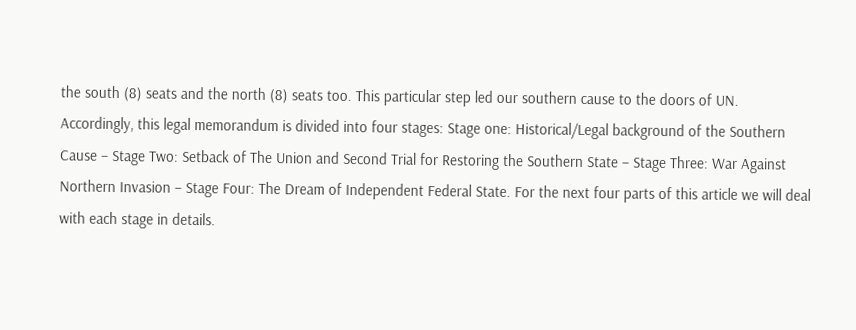the south (8) seats and the north (8) seats too. This particular step led our southern cause to the doors of UN.
Accordingly, this legal memorandum is divided into four stages: Stage one: Historical/Legal background of the Southern Cause – Stage Two: Setback of The Union and Second Trial for Restoring the Southern State – Stage Three: War Against Northern Invasion – Stage Four: The Dream of Independent Federal State. For the next four parts of this article we will deal with each stage in details.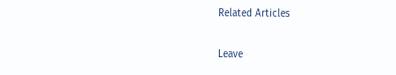Related Articles

Leave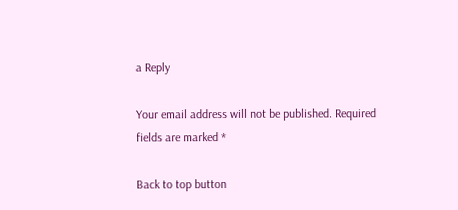a Reply

Your email address will not be published. Required fields are marked *

Back to top button